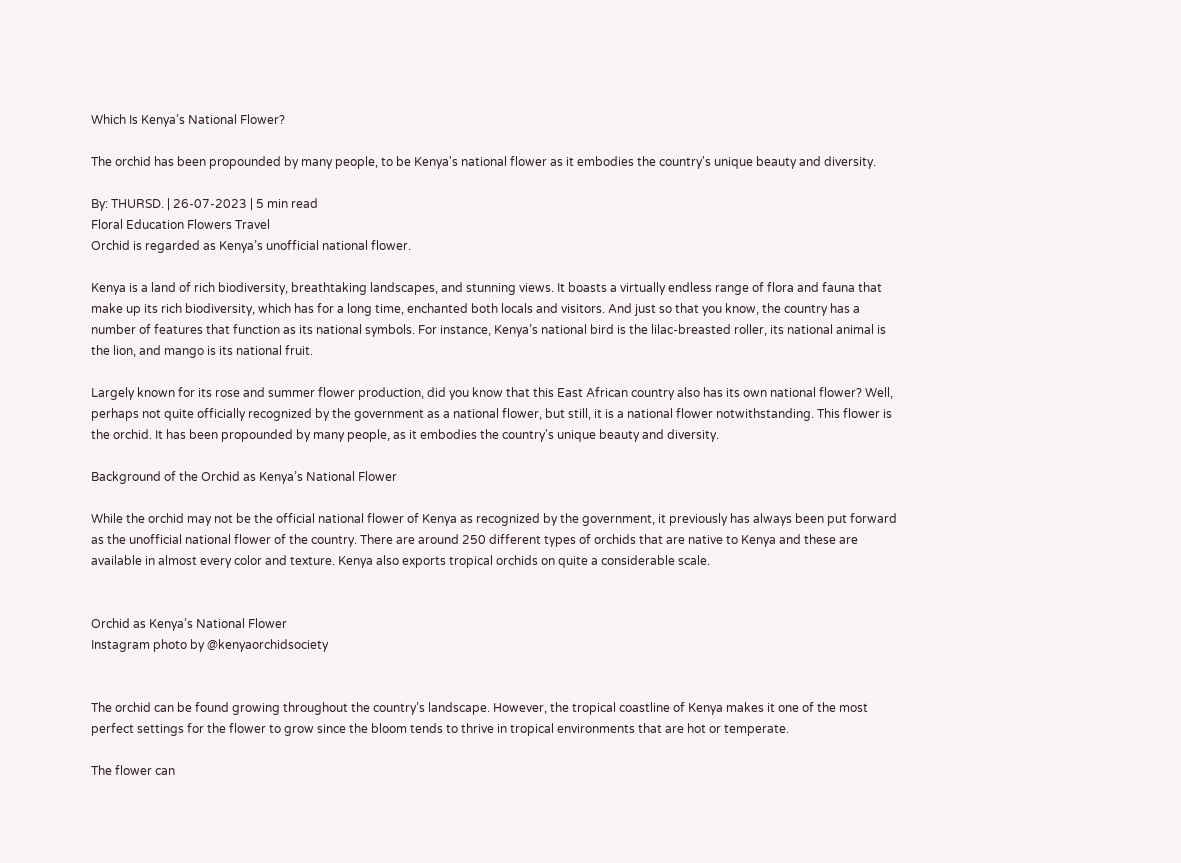Which Is Kenya’s National Flower?

The orchid has been propounded by many people, to be Kenya's national flower as it embodies the country's unique beauty and diversity.

By: THURSD. | 26-07-2023 | 5 min read
Floral Education Flowers Travel
Orchid is regarded as Kenya’s unofficial national flower.

Kenya is a land of rich biodiversity, breathtaking landscapes, and stunning views. It boasts a virtually endless range of flora and fauna that make up its rich biodiversity, which has for a long time, enchanted both locals and visitors. And just so that you know, the country has a number of features that function as its national symbols. For instance, Kenya’s national bird is the lilac-breasted roller, its national animal is the lion, and mango is its national fruit.

Largely known for its rose and summer flower production, did you know that this East African country also has its own national flower? Well, perhaps not quite officially recognized by the government as a national flower, but still, it is a national flower notwithstanding. This flower is the orchid. It has been propounded by many people, as it embodies the country's unique beauty and diversity.

Background of the Orchid as Kenya’s National Flower

While the orchid may not be the official national flower of Kenya as recognized by the government, it previously has always been put forward as the unofficial national flower of the country. There are around 250 different types of orchids that are native to Kenya and these are available in almost every color and texture. Kenya also exports tropical orchids on quite a considerable scale.


Orchid as Kenya’s National Flower
Instagram photo by @kenyaorchidsociety


The orchid can be found growing throughout the country’s landscape. However, the tropical coastline of Kenya makes it one of the most perfect settings for the flower to grow since the bloom tends to thrive in tropical environments that are hot or temperate.

The flower can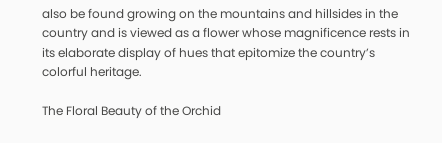also be found growing on the mountains and hillsides in the country and is viewed as a flower whose magnificence rests in its elaborate display of hues that epitomize the country’s colorful heritage.

The Floral Beauty of the Orchid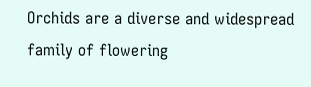Orchids are a diverse and widespread family of flowering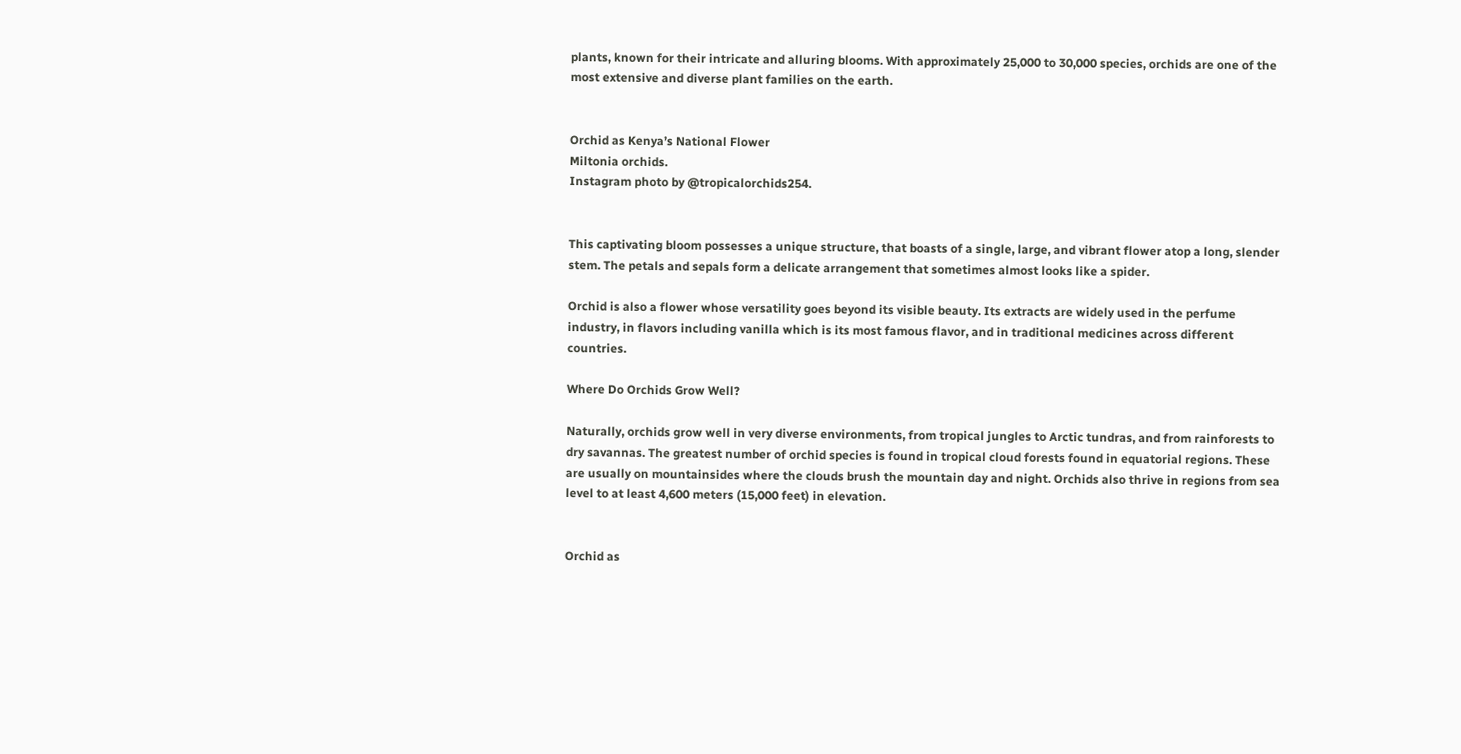plants, known for their intricate and alluring blooms. With approximately 25,000 to 30,000 species, orchids are one of the most extensive and diverse plant families on the earth.


Orchid as Kenya’s National Flower
Miltonia orchids.
Instagram photo by @tropicalorchids254.


This captivating bloom possesses a unique structure, that boasts of a single, large, and vibrant flower atop a long, slender stem. The petals and sepals form a delicate arrangement that sometimes almost looks like a spider.

Orchid is also a flower whose versatility goes beyond its visible beauty. Its extracts are widely used in the perfume industry, in flavors including vanilla which is its most famous flavor, and in traditional medicines across different countries.

Where Do Orchids Grow Well?

Naturally, orchids grow well in very diverse environments, from tropical jungles to Arctic tundras, and from rainforests to dry savannas. The greatest number of orchid species is found in tropical cloud forests found in equatorial regions. These are usually on mountainsides where the clouds brush the mountain day and night. Orchids also thrive in regions from sea level to at least 4,600 meters (15,000 feet) in elevation.


Orchid as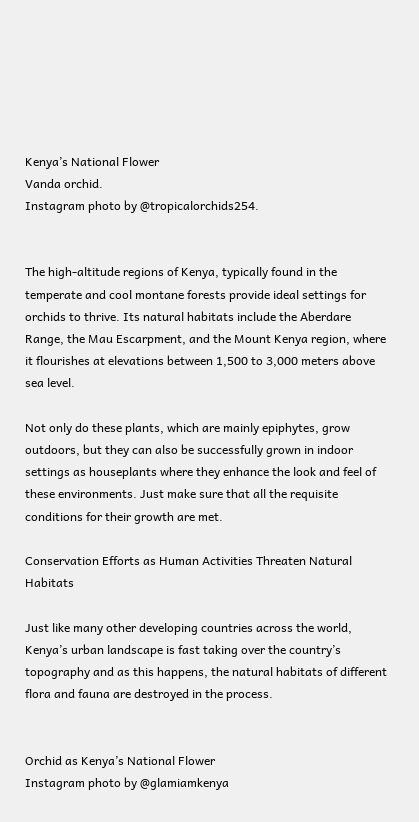Kenya’s National Flower
Vanda orchid.
Instagram photo by @tropicalorchids254.


The high-altitude regions of Kenya, typically found in the temperate and cool montane forests provide ideal settings for orchids to thrive. Its natural habitats include the Aberdare Range, the Mau Escarpment, and the Mount Kenya region, where it flourishes at elevations between 1,500 to 3,000 meters above sea level.

Not only do these plants, which are mainly epiphytes, grow outdoors, but they can also be successfully grown in indoor settings as houseplants where they enhance the look and feel of these environments. Just make sure that all the requisite conditions for their growth are met.

Conservation Efforts as Human Activities Threaten Natural Habitats

Just like many other developing countries across the world, Kenya’s urban landscape is fast taking over the country’s topography and as this happens, the natural habitats of different flora and fauna are destroyed in the process.


Orchid as Kenya’s National Flower
Instagram photo by @glamiamkenya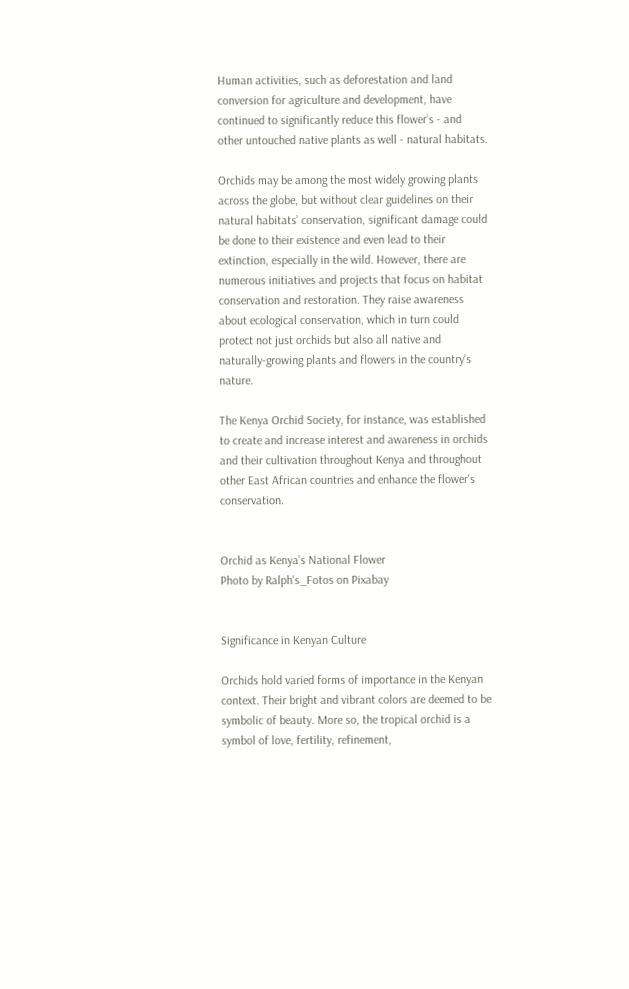Human activities, such as deforestation and land conversion for agriculture and development, have continued to significantly reduce this flower’s - and other untouched native plants as well - natural habitats.

Orchids may be among the most widely growing plants across the globe, but without clear guidelines on their natural habitats’ conservation, significant damage could be done to their existence and even lead to their extinction, especially in the wild. However, there are numerous initiatives and projects that focus on habitat conservation and restoration. They raise awareness about ecological conservation, which in turn could protect not just orchids but also all native and naturally-growing plants and flowers in the country’s nature.

The Kenya Orchid Society, for instance, was established to create and increase interest and awareness in orchids and their cultivation throughout Kenya and throughout other East African countries and enhance the flower's conservation.


Orchid as Kenya’s National Flower
Photo by Ralph's_Fotos on Pixabay


Significance in Kenyan Culture

Orchids hold varied forms of importance in the Kenyan context. Their bright and vibrant colors are deemed to be symbolic of beauty. More so, the tropical orchid is a symbol of love, fertility, refinement,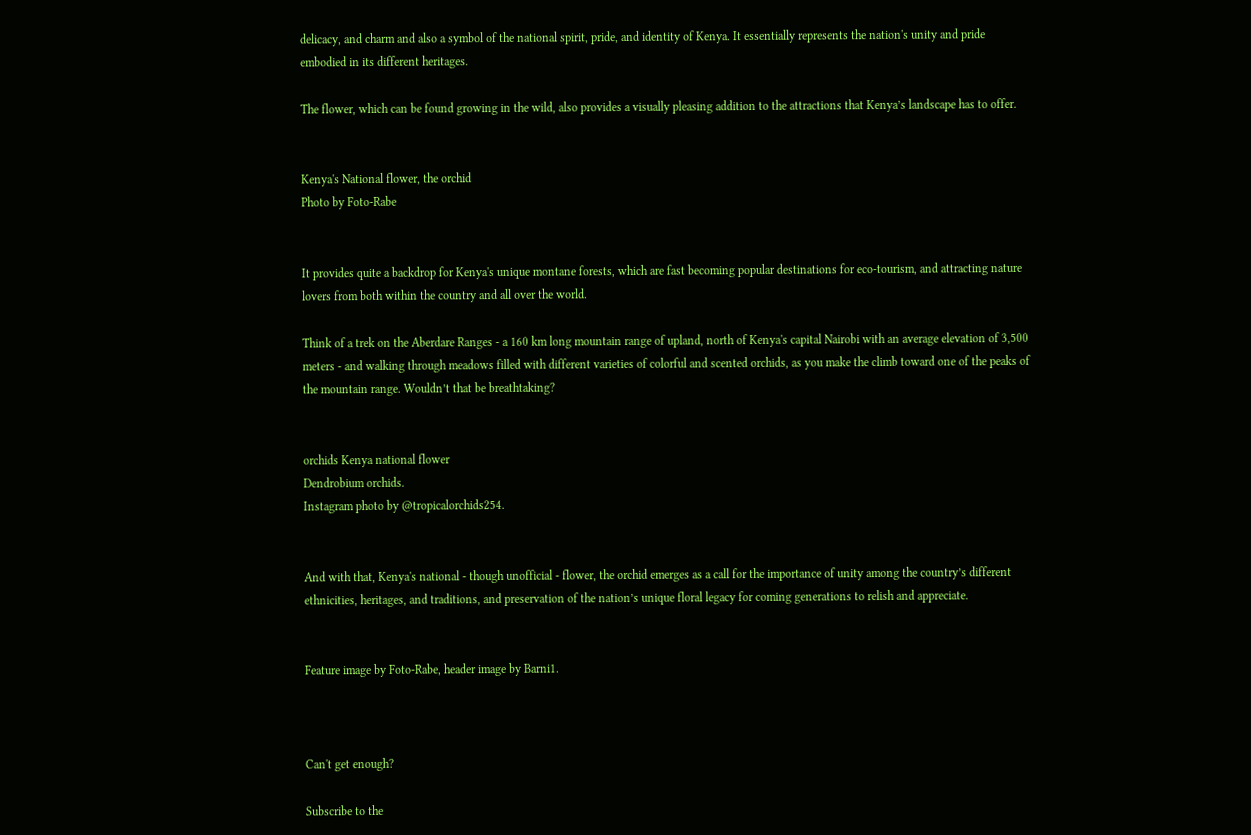delicacy, and charm and also a symbol of the national spirit, pride, and identity of Kenya. It essentially represents the nation's unity and pride embodied in its different heritages.

The flower, which can be found growing in the wild, also provides a visually pleasing addition to the attractions that Kenya’s landscape has to offer.


Kenya's National flower, the orchid
Photo by Foto-Rabe


It provides quite a backdrop for Kenya's unique montane forests, which are fast becoming popular destinations for eco-tourism, and attracting nature lovers from both within the country and all over the world.

Think of a trek on the Aberdare Ranges - a 160 km long mountain range of upland, north of Kenya's capital Nairobi with an average elevation of 3,500 meters - and walking through meadows filled with different varieties of colorful and scented orchids, as you make the climb toward one of the peaks of the mountain range. Wouldn’t that be breathtaking?


orchids Kenya national flower
Dendrobium orchids.
Instagram photo by @tropicalorchids254.


And with that, Kenya's national - though unofficial - flower, the orchid emerges as a call for the importance of unity among the country’s different ethnicities, heritages, and traditions, and preservation of the nation’s unique floral legacy for coming generations to relish and appreciate.


Feature image by Foto-Rabe, header image by Barni1.



Can't get enough?

Subscribe to the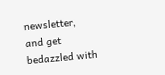newsletter, and get
bedazzled with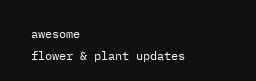awesome
flower & plant updates